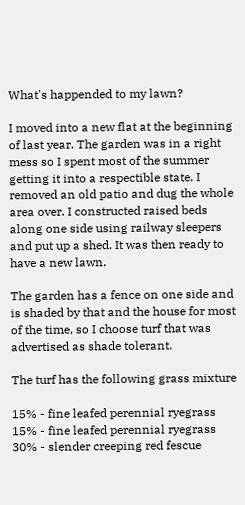What's happended to my lawn?

I moved into a new flat at the beginning of last year. The garden was in a right mess so I spent most of the summer getting it into a respectible state. I removed an old patio and dug the whole area over. I constructed raised beds along one side using railway sleepers and put up a shed. It was then ready to have a new lawn.

The garden has a fence on one side and is shaded by that and the house for most of the time, so I choose turf that was advertised as shade tolerant.

The turf has the following grass mixture

15% - fine leafed perennial ryegrass
15% - fine leafed perennial ryegrass
30% - slender creeping red fescue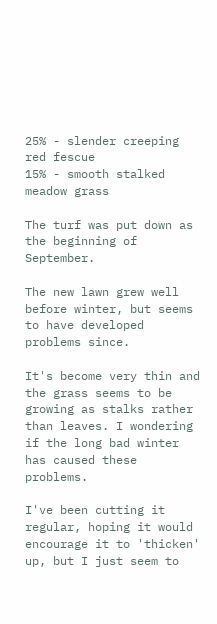25% - slender creeping red fescue
15% - smooth stalked meadow grass

The turf was put down as the beginning of September.

The new lawn grew well before winter, but seems to have developed problems since.

It's become very thin and the grass seems to be growing as stalks rather than leaves. I wondering if the long bad winter has caused these problems.

I've been cutting it regular, hoping it would encourage it to 'thicken' up, but I just seem to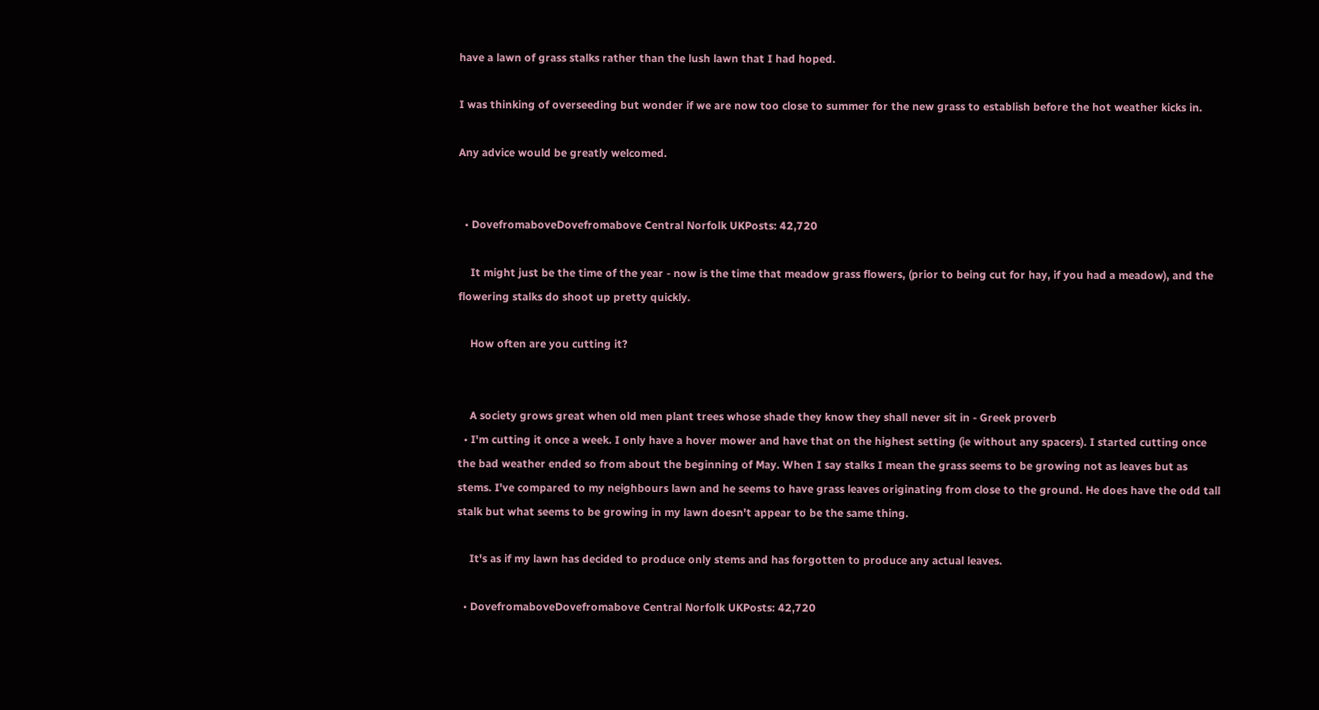have a lawn of grass stalks rather than the lush lawn that I had hoped.

I was thinking of overseeding but wonder if we are now too close to summer for the new grass to establish before the hot weather kicks in.

Any advice would be greatly welcomed.


  • DovefromaboveDovefromabove Central Norfolk UKPosts: 42,720

    It might just be the time of the year - now is the time that meadow grass flowers, (prior to being cut for hay, if you had a meadow), and the flowering stalks do shoot up pretty quickly.

    How often are you cutting it?


    A society grows great when old men plant trees whose shade they know they shall never sit in - Greek proverb
  • I'm cutting it once a week. I only have a hover mower and have that on the highest setting (ie without any spacers). I started cutting once the bad weather ended so from about the beginning of May. When I say stalks I mean the grass seems to be growing not as leaves but as stems. I've compared to my neighbours lawn and he seems to have grass leaves originating from close to the ground. He does have the odd tall stalk but what seems to be growing in my lawn doesn't appear to be the same thing.

    It's as if my lawn has decided to produce only stems and has forgotten to produce any actual leaves.

  • DovefromaboveDovefromabove Central Norfolk UKPosts: 42,720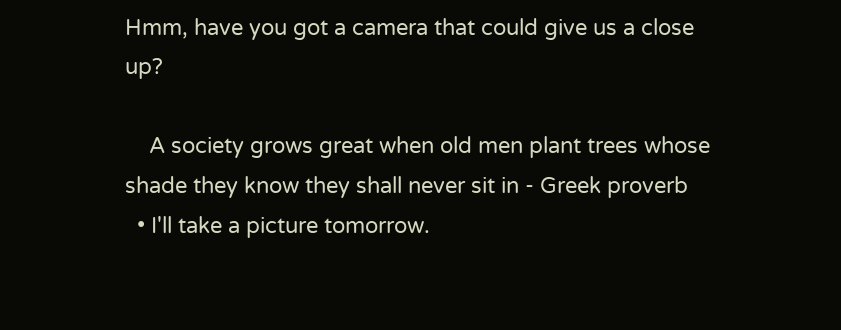Hmm, have you got a camera that could give us a close up?

    A society grows great when old men plant trees whose shade they know they shall never sit in - Greek proverb
  • I'll take a picture tomorrow.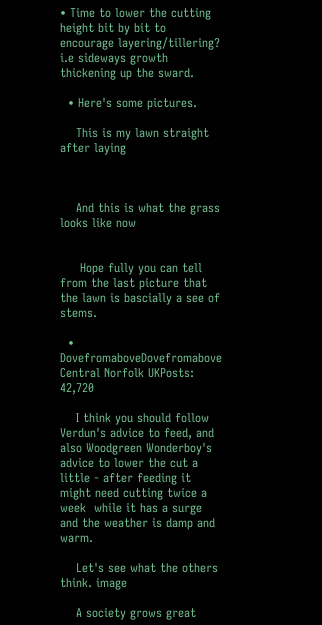• Time to lower the cutting height bit by bit to encourage layering/tillering? i.e sideways growth thickening up the sward.

  • Here's some pictures.

    This is my lawn straight after laying



    And this is what the grass looks like now


     Hope fully you can tell from the last picture that the lawn is bascially a see of stems.

  • DovefromaboveDovefromabove Central Norfolk UKPosts: 42,720

    I think you should follow Verdun's advice to feed, and also Woodgreen Wonderboy's advice to lower the cut a little - after feeding it might need cutting twice a week  while it has a surge and the weather is damp and warm.

    Let's see what the others think. image

    A society grows great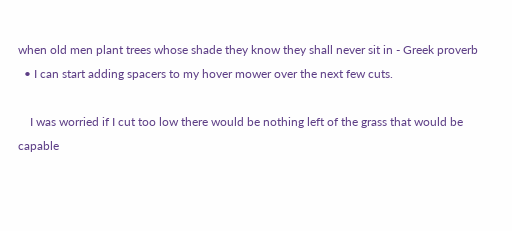when old men plant trees whose shade they know they shall never sit in - Greek proverb
  • I can start adding spacers to my hover mower over the next few cuts.

    I was worried if I cut too low there would be nothing left of the grass that would be capable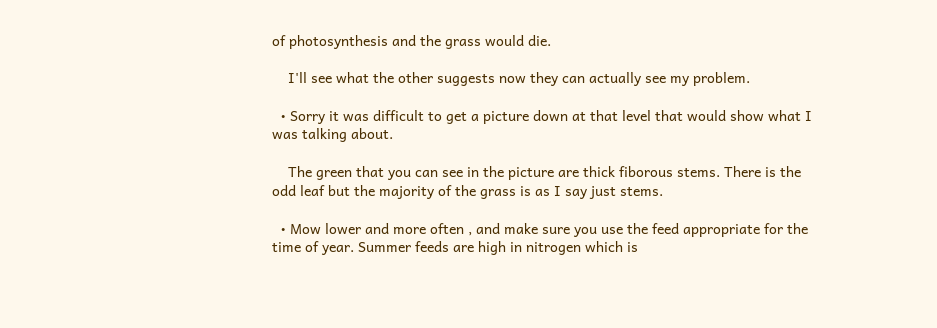of photosynthesis and the grass would die.

    I'll see what the other suggests now they can actually see my problem.

  • Sorry it was difficult to get a picture down at that level that would show what I was talking about.

    The green that you can see in the picture are thick fiborous stems. There is the odd leaf but the majority of the grass is as I say just stems.

  • Mow lower and more often , and make sure you use the feed appropriate for the time of year. Summer feeds are high in nitrogen which is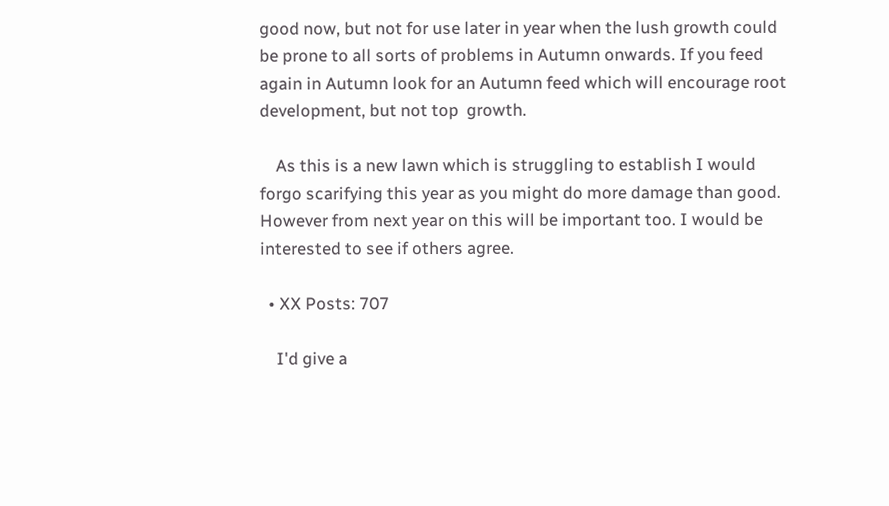good now, but not for use later in year when the lush growth could be prone to all sorts of problems in Autumn onwards. If you feed again in Autumn look for an Autumn feed which will encourage root development, but not top  growth.

    As this is a new lawn which is struggling to establish I would forgo scarifying this year as you might do more damage than good. However from next year on this will be important too. I would be interested to see if others agree.

  • XX Posts: 707

    I'd give a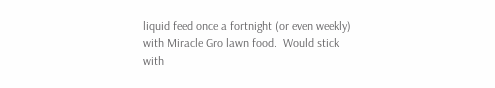liquid feed once a fortnight (or even weekly) with Miracle Gro lawn food.  Would stick with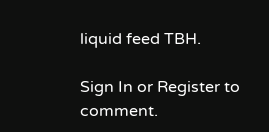liquid feed TBH.

Sign In or Register to comment.